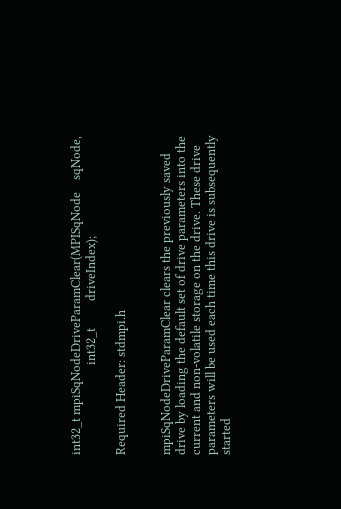int32_t mpiSqNodeDriveParamClear(MPISqNode    sqNode,
                              int32_t         driveIndex);

Required Header: stdmpi.h


mpiSqNodeDriveParamClear clears the previously saved drive by loading the default set of drive parameters into the current and non-volatile storage on the drive. These drive parameters will be used each time this drive is subsequently started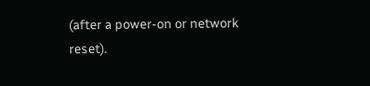(after a power-on or network reset).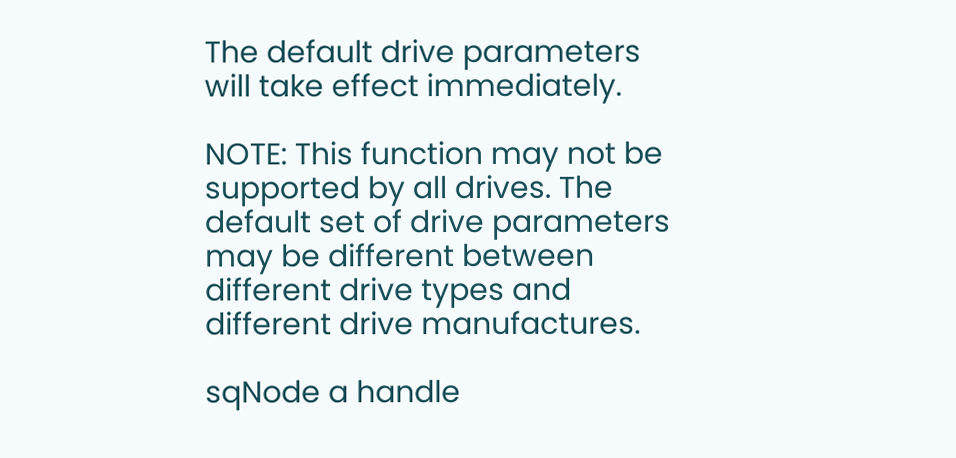The default drive parameters will take effect immediately.

NOTE: This function may not be supported by all drives. The default set of drive parameters may be different between different drive types and different drive manufactures.

sqNode a handle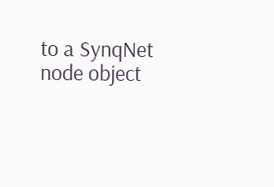to a SynqNet node object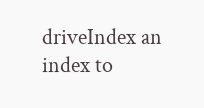driveIndex an index to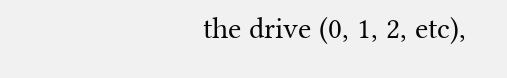the drive (0, 1, 2, etc),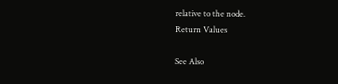relative to the node.
Return Values

See Also